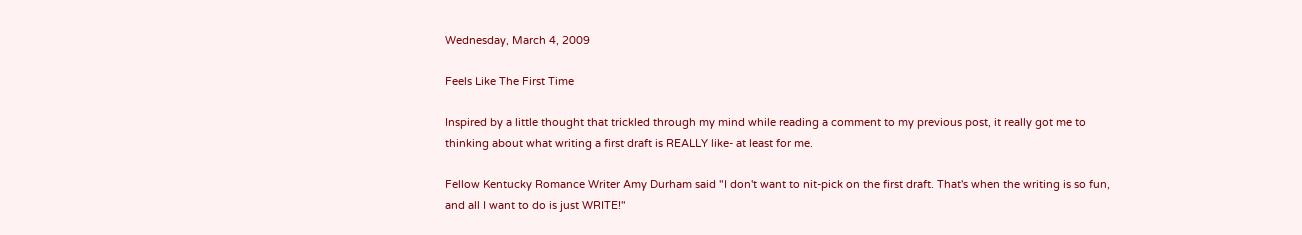Wednesday, March 4, 2009

Feels Like The First Time

Inspired by a little thought that trickled through my mind while reading a comment to my previous post, it really got me to thinking about what writing a first draft is REALLY like- at least for me.

Fellow Kentucky Romance Writer Amy Durham said "I don't want to nit-pick on the first draft. That's when the writing is so fun, and all I want to do is just WRITE!"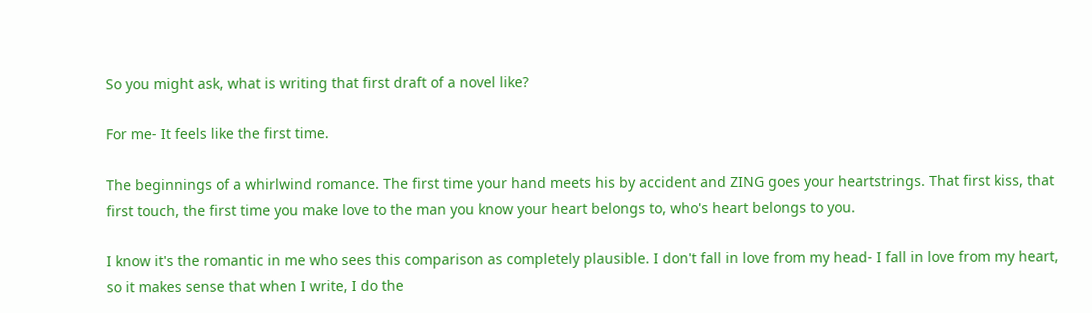So you might ask, what is writing that first draft of a novel like?

For me- It feels like the first time.

The beginnings of a whirlwind romance. The first time your hand meets his by accident and ZING goes your heartstrings. That first kiss, that first touch, the first time you make love to the man you know your heart belongs to, who's heart belongs to you.

I know it's the romantic in me who sees this comparison as completely plausible. I don't fall in love from my head- I fall in love from my heart, so it makes sense that when I write, I do the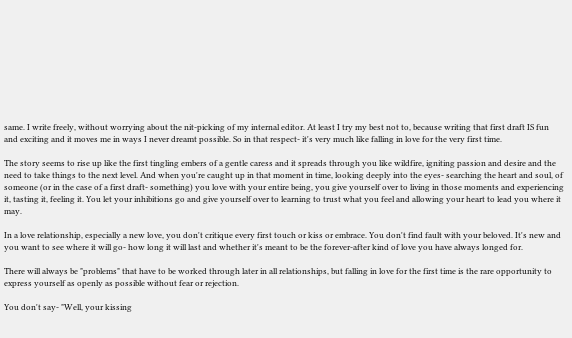same. I write freely, without worrying about the nit-picking of my internal editor. At least I try my best not to, because writing that first draft IS fun and exciting and it moves me in ways I never dreamt possible. So in that respect- it's very much like falling in love for the very first time.

The story seems to rise up like the first tingling embers of a gentle caress and it spreads through you like wildfire, igniting passion and desire and the need to take things to the next level. And when you're caught up in that moment in time, looking deeply into the eyes- searching the heart and soul, of someone (or in the case of a first draft- something) you love with your entire being, you give yourself over to living in those moments and experiencing it, tasting it, feeling it. You let your inhibitions go and give yourself over to learning to trust what you feel and allowing your heart to lead you where it may.

In a love relationship, especially a new love, you don't critique every first touch or kiss or embrace. You don't find fault with your beloved. It's new and you want to see where it will go- how long it will last and whether it's meant to be the forever-after kind of love you have always longed for.

There will always be "problems" that have to be worked through later in all relationships, but falling in love for the first time is the rare opportunity to express yourself as openly as possible without fear or rejection.

You don't say- "Well, your kissing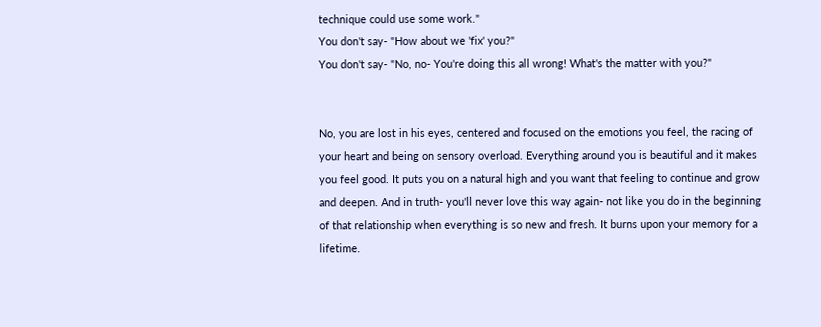technique could use some work."
You don't say- "How about we 'fix' you?"
You don't say- "No, no- You're doing this all wrong! What's the matter with you?"


No, you are lost in his eyes, centered and focused on the emotions you feel, the racing of your heart and being on sensory overload. Everything around you is beautiful and it makes you feel good. It puts you on a natural high and you want that feeling to continue and grow and deepen. And in truth- you'll never love this way again- not like you do in the beginning of that relationship when everything is so new and fresh. It burns upon your memory for a lifetime.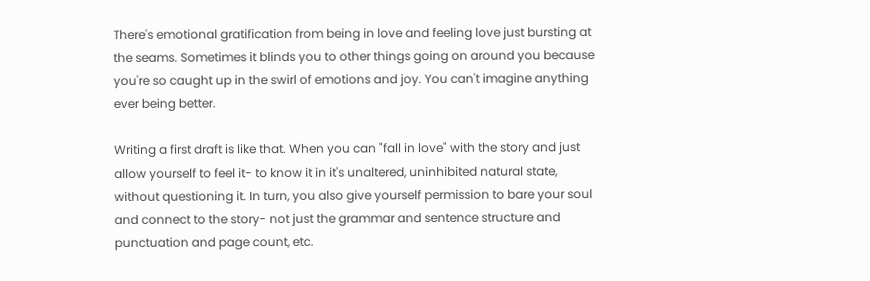There's emotional gratification from being in love and feeling love just bursting at the seams. Sometimes it blinds you to other things going on around you because you're so caught up in the swirl of emotions and joy. You can't imagine anything ever being better.

Writing a first draft is like that. When you can "fall in love" with the story and just allow yourself to feel it- to know it in it's unaltered, uninhibited natural state, without questioning it. In turn, you also give yourself permission to bare your soul and connect to the story- not just the grammar and sentence structure and punctuation and page count, etc.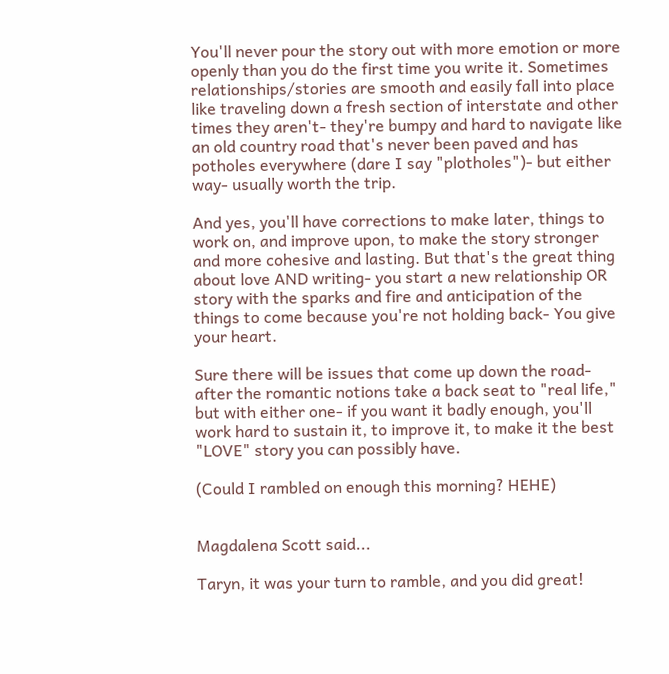You'll never pour the story out with more emotion or more openly than you do the first time you write it. Sometimes relationships/stories are smooth and easily fall into place like traveling down a fresh section of interstate and other times they aren't- they're bumpy and hard to navigate like an old country road that's never been paved and has potholes everywhere (dare I say "plotholes")- but either way- usually worth the trip.

And yes, you'll have corrections to make later, things to work on, and improve upon, to make the story stronger and more cohesive and lasting. But that's the great thing about love AND writing- you start a new relationship OR story with the sparks and fire and anticipation of the things to come because you're not holding back- You give your heart.

Sure there will be issues that come up down the road- after the romantic notions take a back seat to "real life," but with either one- if you want it badly enough, you'll work hard to sustain it, to improve it, to make it the best "LOVE" story you can possibly have.

(Could I rambled on enough this morning? HEHE)


Magdalena Scott said...

Taryn, it was your turn to ramble, and you did great!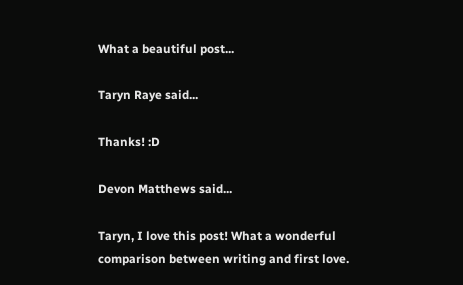What a beautiful post...

Taryn Raye said...

Thanks! :D

Devon Matthews said...

Taryn, I love this post! What a wonderful comparison between writing and first love.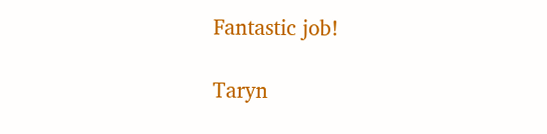Fantastic job!

Taryn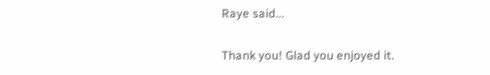Raye said...

Thank you! Glad you enjoyed it.